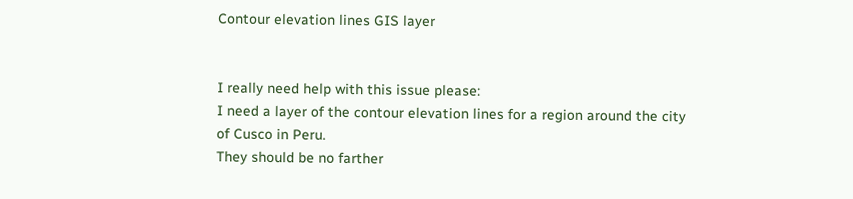Contour elevation lines GIS layer


I really need help with this issue please:
I need a layer of the contour elevation lines for a region around the city of Cusco in Peru.
They should be no farther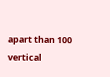apart than 100 vertical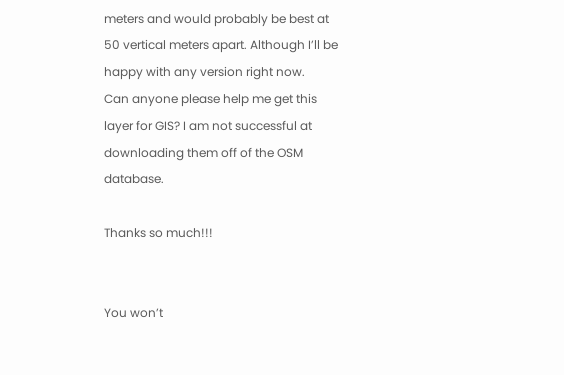meters and would probably be best at 50 vertical meters apart. Although I’ll be happy with any version right now.
Can anyone please help me get this layer for GIS? I am not successful at downloading them off of the OSM database.

Thanks so much!!!


You won’t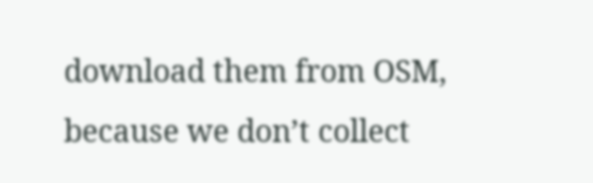download them from OSM, because we don’t collect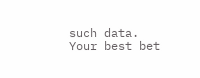such data. Your best bet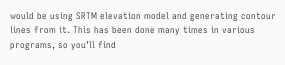would be using SRTM elevation model and generating contour lines from it. This has been done many times in various programs, so you’ll find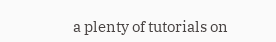a plenty of tutorials on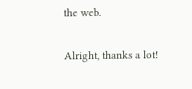the web.

Alright, thanks a lot!